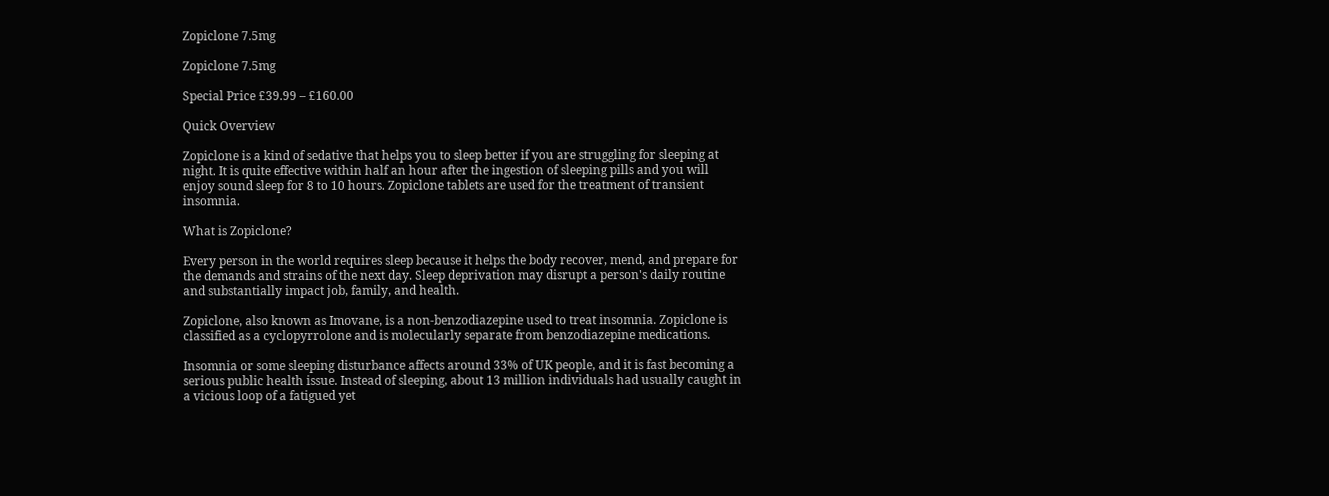Zopiclone 7.5mg

Zopiclone 7.5mg

Special Price £39.99 – £160.00

Quick Overview

Zopiclone is a kind of sedative that helps you to sleep better if you are struggling for sleeping at night. It is quite effective within half an hour after the ingestion of sleeping pills and you will enjoy sound sleep for 8 to 10 hours. Zopiclone tablets are used for the treatment of transient insomnia.

What is Zopiclone?

Every person in the world requires sleep because it helps the body recover, mend, and prepare for the demands and strains of the next day. Sleep deprivation may disrupt a person's daily routine and substantially impact job, family, and health.

Zopiclone, also known as Imovane, is a non-benzodiazepine used to treat insomnia. Zopiclone is classified as a cyclopyrrolone and is molecularly separate from benzodiazepine medications.

Insomnia or some sleeping disturbance affects around 33% of UK people, and it is fast becoming a serious public health issue. Instead of sleeping, about 13 million individuals had usually caught in a vicious loop of a fatigued yet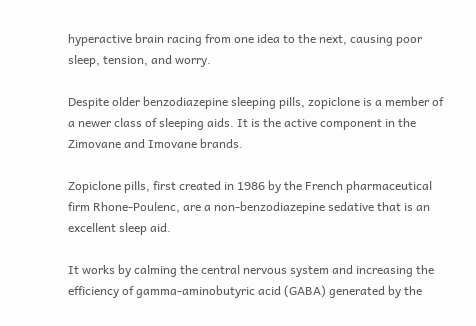hyperactive brain racing from one idea to the next, causing poor sleep, tension, and worry.

Despite older benzodiazepine sleeping pills, zopiclone is a member of a newer class of sleeping aids. It is the active component in the Zimovane and Imovane brands.

Zopiclone pills, first created in 1986 by the French pharmaceutical firm Rhone-Poulenc, are a non-benzodiazepine sedative that is an excellent sleep aid.

It works by calming the central nervous system and increasing the efficiency of gamma-aminobutyric acid (GABA) generated by the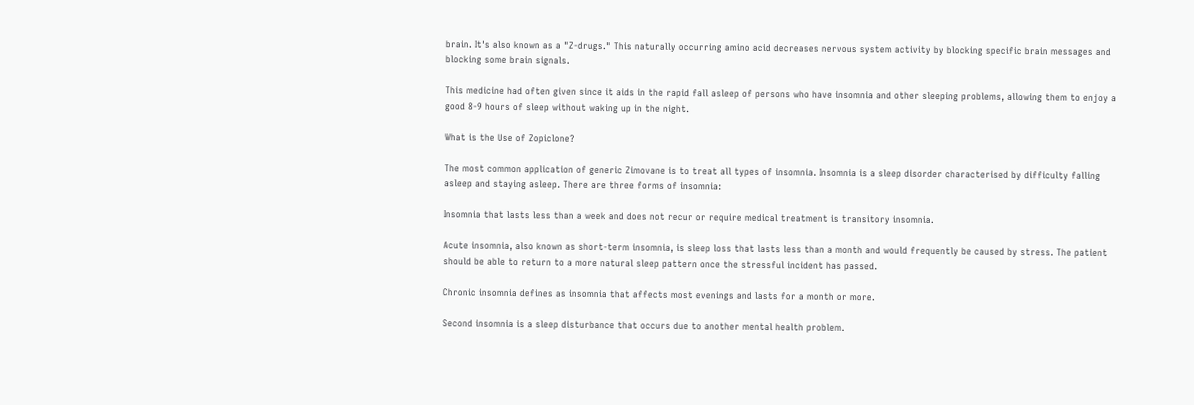brain. It's also known as a "Z-drugs." This naturally occurring amino acid decreases nervous system activity by blocking specific brain messages and blocking some brain signals.

This medicine had often given since it aids in the rapid fall asleep of persons who have insomnia and other sleeping problems, allowing them to enjoy a good 8-9 hours of sleep without waking up in the night.

What is the Use of Zopiclone?

The most common application of generic Zimovane is to treat all types of insomnia. Insomnia is a sleep disorder characterised by difficulty falling asleep and staying asleep. There are three forms of insomnia:

Insomnia that lasts less than a week and does not recur or require medical treatment is transitory insomnia.

Acute insomnia, also known as short-term insomnia, is sleep loss that lasts less than a month and would frequently be caused by stress. The patient should be able to return to a more natural sleep pattern once the stressful incident has passed.

Chronic insomnia defines as insomnia that affects most evenings and lasts for a month or more.

Second insomnia is a sleep disturbance that occurs due to another mental health problem.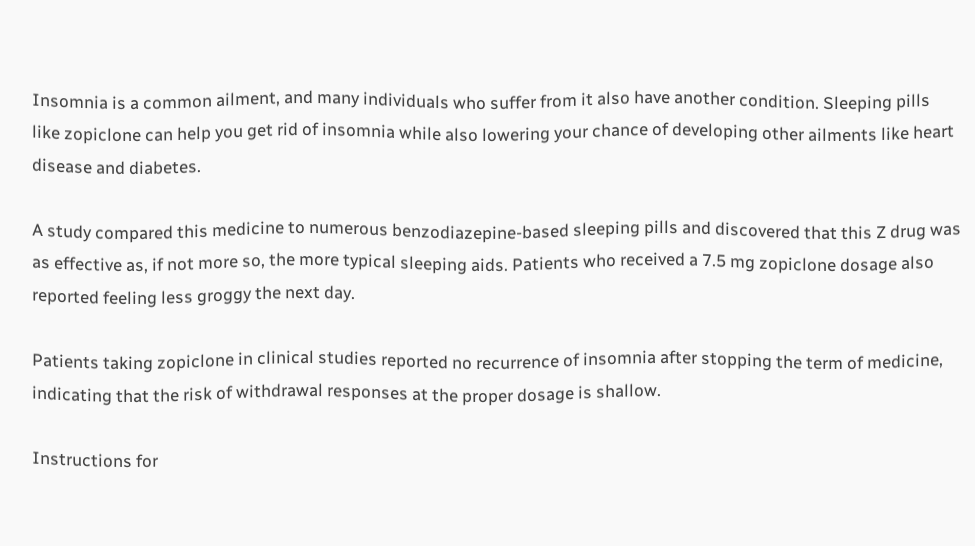Insomnia is a common ailment, and many individuals who suffer from it also have another condition. Sleeping pills like zopiclone can help you get rid of insomnia while also lowering your chance of developing other ailments like heart disease and diabetes.

A study compared this medicine to numerous benzodiazepine-based sleeping pills and discovered that this Z drug was as effective as, if not more so, the more typical sleeping aids. Patients who received a 7.5 mg zopiclone dosage also reported feeling less groggy the next day.

Patients taking zopiclone in clinical studies reported no recurrence of insomnia after stopping the term of medicine, indicating that the risk of withdrawal responses at the proper dosage is shallow.

Instructions for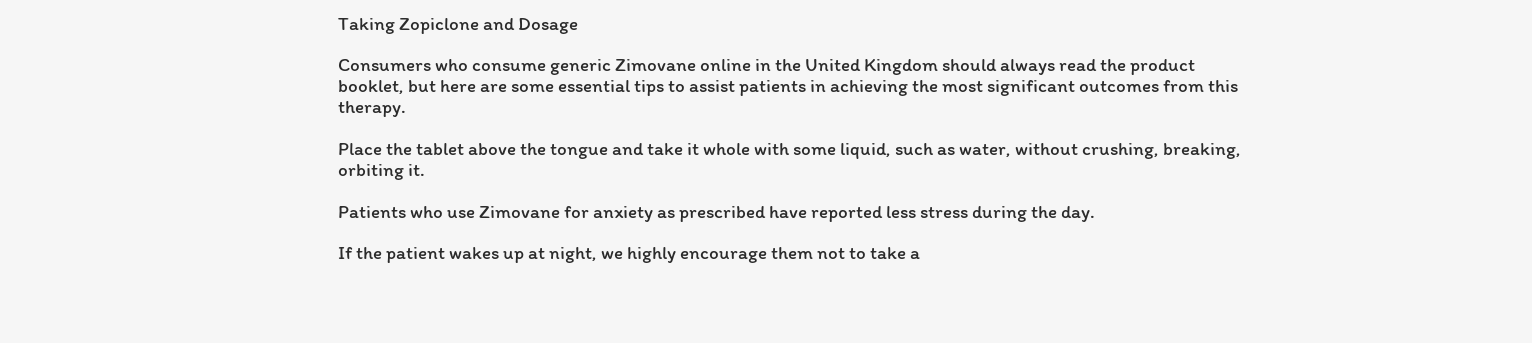Taking Zopiclone and Dosage

Consumers who consume generic Zimovane online in the United Kingdom should always read the product booklet, but here are some essential tips to assist patients in achieving the most significant outcomes from this therapy.

Place the tablet above the tongue and take it whole with some liquid, such as water, without crushing, breaking, orbiting it.

Patients who use Zimovane for anxiety as prescribed have reported less stress during the day.

If the patient wakes up at night, we highly encourage them not to take a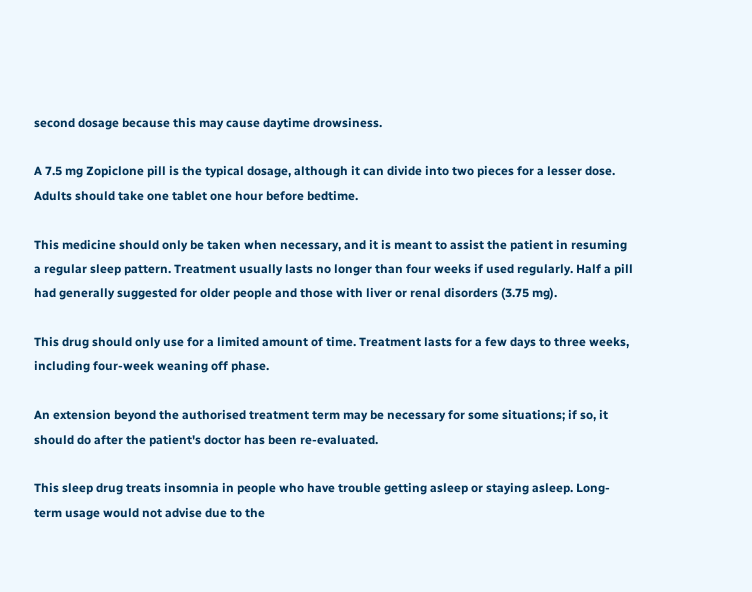second dosage because this may cause daytime drowsiness.

A 7.5 mg Zopiclone pill is the typical dosage, although it can divide into two pieces for a lesser dose. Adults should take one tablet one hour before bedtime.

This medicine should only be taken when necessary, and it is meant to assist the patient in resuming a regular sleep pattern. Treatment usually lasts no longer than four weeks if used regularly. Half a pill had generally suggested for older people and those with liver or renal disorders (3.75 mg).

This drug should only use for a limited amount of time. Treatment lasts for a few days to three weeks, including four-week weaning off phase.

An extension beyond the authorised treatment term may be necessary for some situations; if so, it should do after the patient's doctor has been re-evaluated.

This sleep drug treats insomnia in people who have trouble getting asleep or staying asleep. Long-term usage would not advise due to the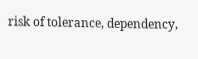risk of tolerance, dependency,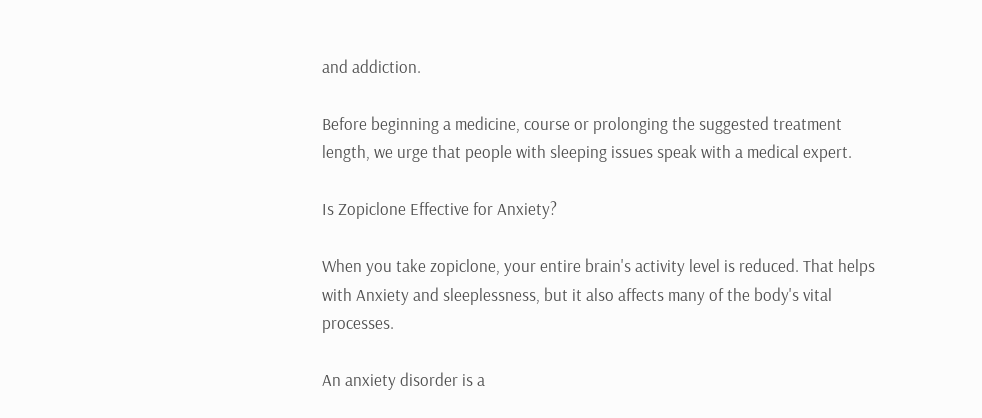and addiction.

Before beginning a medicine, course or prolonging the suggested treatment length, we urge that people with sleeping issues speak with a medical expert.

Is Zopiclone Effective for Anxiety?

When you take zopiclone, your entire brain's activity level is reduced. That helps with Anxiety and sleeplessness, but it also affects many of the body's vital processes.

An anxiety disorder is a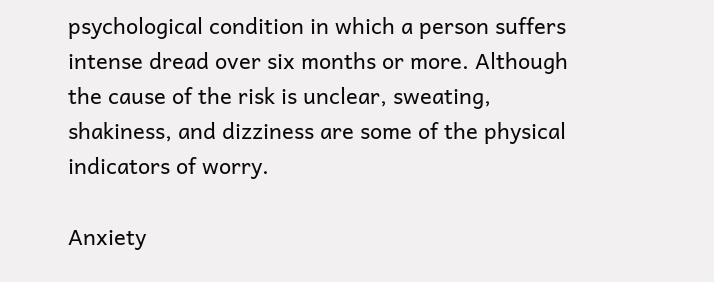psychological condition in which a person suffers intense dread over six months or more. Although the cause of the risk is unclear, sweating, shakiness, and dizziness are some of the physical indicators of worry.

Anxiety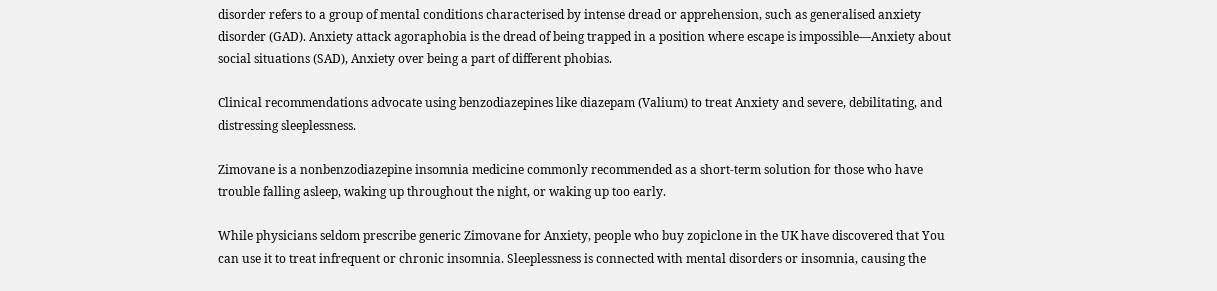disorder refers to a group of mental conditions characterised by intense dread or apprehension, such as generalised anxiety disorder (GAD). Anxiety attack agoraphobia is the dread of being trapped in a position where escape is impossible—Anxiety about social situations (SAD), Anxiety over being a part of different phobias.

Clinical recommendations advocate using benzodiazepines like diazepam (Valium) to treat Anxiety and severe, debilitating, and distressing sleeplessness.

Zimovane is a nonbenzodiazepine insomnia medicine commonly recommended as a short-term solution for those who have trouble falling asleep, waking up throughout the night, or waking up too early.

While physicians seldom prescribe generic Zimovane for Anxiety, people who buy zopiclone in the UK have discovered that You can use it to treat infrequent or chronic insomnia. Sleeplessness is connected with mental disorders or insomnia, causing the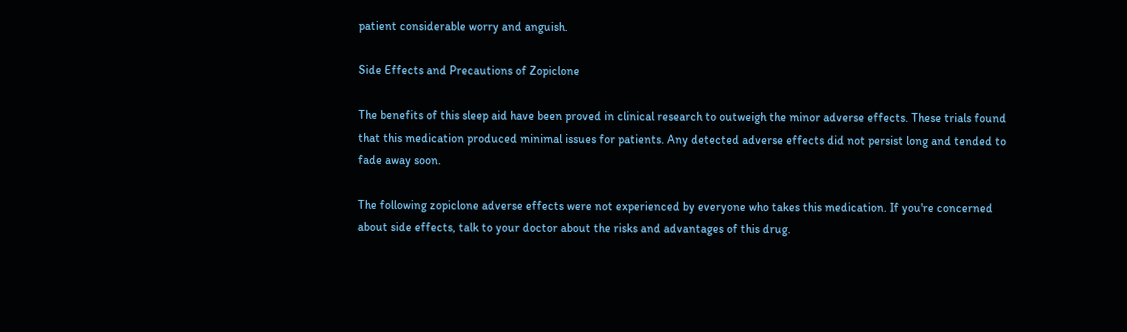patient considerable worry and anguish.

Side Effects and Precautions of Zopiclone

The benefits of this sleep aid have been proved in clinical research to outweigh the minor adverse effects. These trials found that this medication produced minimal issues for patients. Any detected adverse effects did not persist long and tended to fade away soon.

The following zopiclone adverse effects were not experienced by everyone who takes this medication. If you're concerned about side effects, talk to your doctor about the risks and advantages of this drug.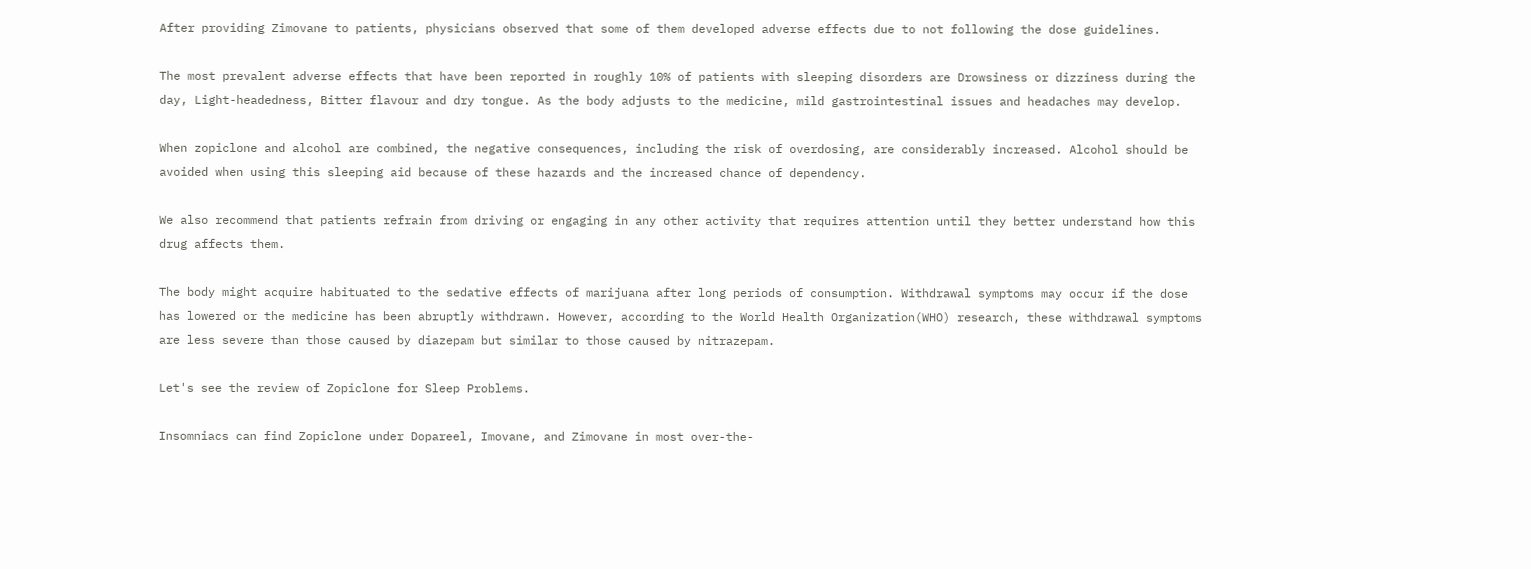After providing Zimovane to patients, physicians observed that some of them developed adverse effects due to not following the dose guidelines.

The most prevalent adverse effects that have been reported in roughly 10% of patients with sleeping disorders are Drowsiness or dizziness during the day, Light-headedness, Bitter flavour and dry tongue. As the body adjusts to the medicine, mild gastrointestinal issues and headaches may develop.

When zopiclone and alcohol are combined, the negative consequences, including the risk of overdosing, are considerably increased. Alcohol should be avoided when using this sleeping aid because of these hazards and the increased chance of dependency.

We also recommend that patients refrain from driving or engaging in any other activity that requires attention until they better understand how this drug affects them.

The body might acquire habituated to the sedative effects of marijuana after long periods of consumption. Withdrawal symptoms may occur if the dose has lowered or the medicine has been abruptly withdrawn. However, according to the World Health Organization(WHO) research, these withdrawal symptoms are less severe than those caused by diazepam but similar to those caused by nitrazepam.

Let's see the review of Zopiclone for Sleep Problems.

Insomniacs can find Zopiclone under Dopareel, Imovane, and Zimovane in most over-the-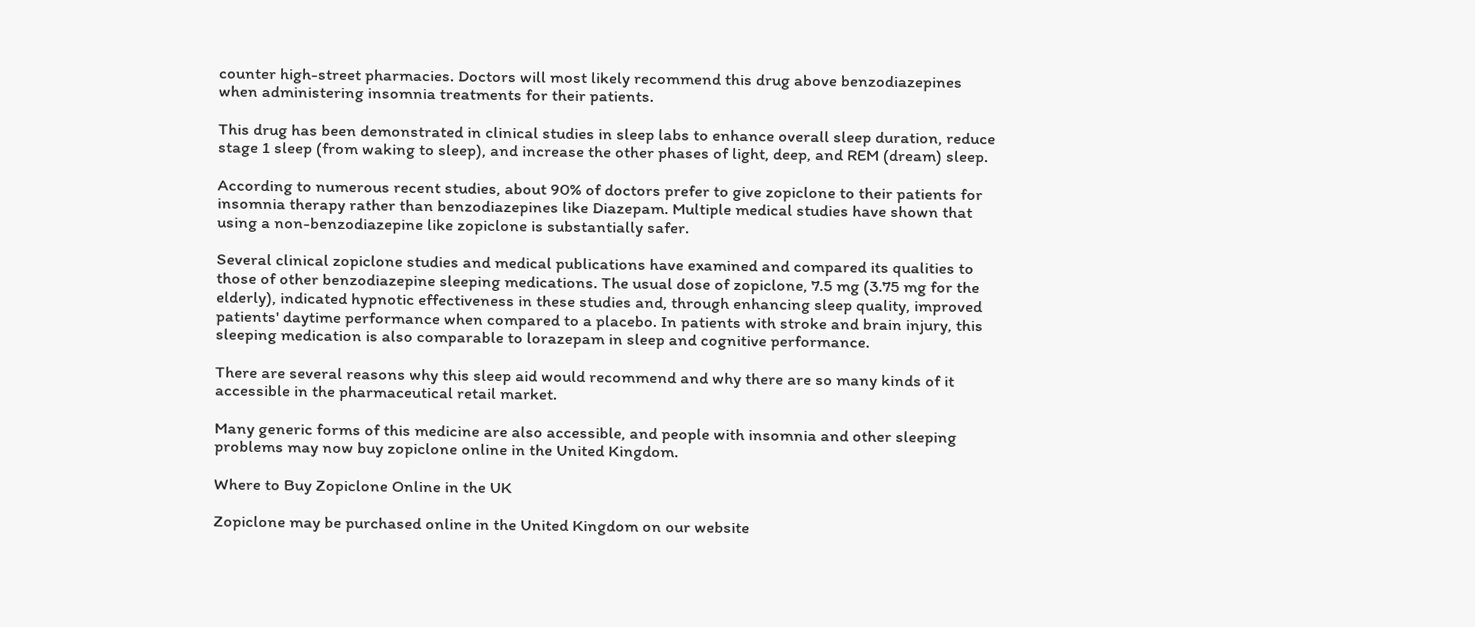counter high-street pharmacies. Doctors will most likely recommend this drug above benzodiazepines when administering insomnia treatments for their patients.

This drug has been demonstrated in clinical studies in sleep labs to enhance overall sleep duration, reduce stage 1 sleep (from waking to sleep), and increase the other phases of light, deep, and REM (dream) sleep.

According to numerous recent studies, about 90% of doctors prefer to give zopiclone to their patients for insomnia therapy rather than benzodiazepines like Diazepam. Multiple medical studies have shown that using a non-benzodiazepine like zopiclone is substantially safer.

Several clinical zopiclone studies and medical publications have examined and compared its qualities to those of other benzodiazepine sleeping medications. The usual dose of zopiclone, 7.5 mg (3.75 mg for the elderly), indicated hypnotic effectiveness in these studies and, through enhancing sleep quality, improved patients' daytime performance when compared to a placebo. In patients with stroke and brain injury, this sleeping medication is also comparable to lorazepam in sleep and cognitive performance.

There are several reasons why this sleep aid would recommend and why there are so many kinds of it accessible in the pharmaceutical retail market.

Many generic forms of this medicine are also accessible, and people with insomnia and other sleeping problems may now buy zopiclone online in the United Kingdom.

Where to Buy Zopiclone Online in the UK

Zopiclone may be purchased online in the United Kingdom on our website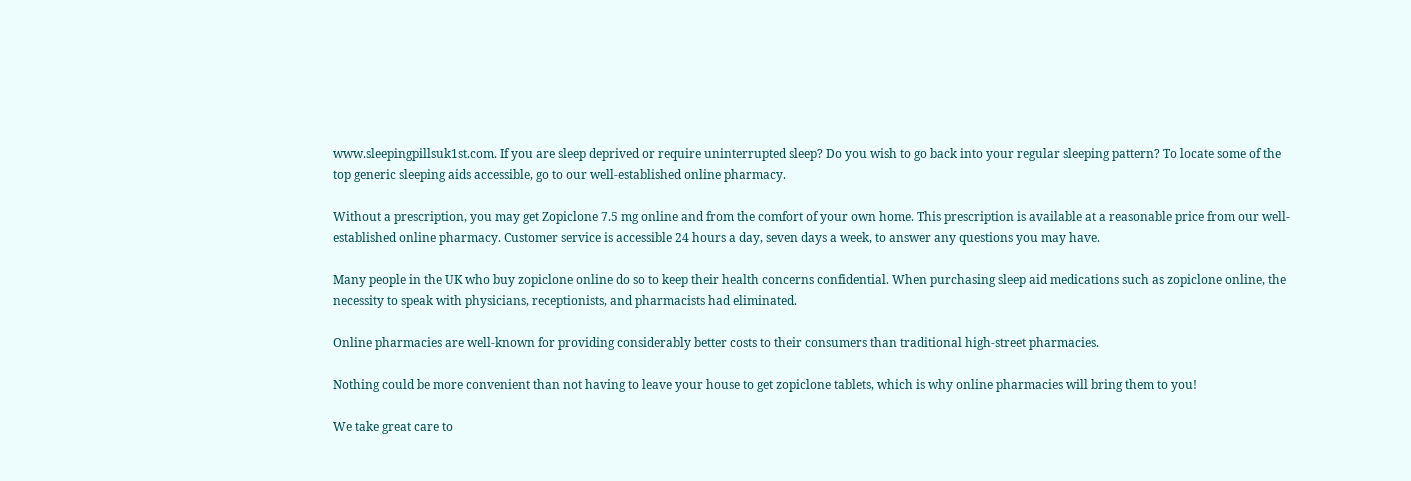www.sleepingpillsuk1st.com. If you are sleep deprived or require uninterrupted sleep? Do you wish to go back into your regular sleeping pattern? To locate some of the top generic sleeping aids accessible, go to our well-established online pharmacy.

Without a prescription, you may get Zopiclone 7.5 mg online and from the comfort of your own home. This prescription is available at a reasonable price from our well-established online pharmacy. Customer service is accessible 24 hours a day, seven days a week, to answer any questions you may have.

Many people in the UK who buy zopiclone online do so to keep their health concerns confidential. When purchasing sleep aid medications such as zopiclone online, the necessity to speak with physicians, receptionists, and pharmacists had eliminated.

Online pharmacies are well-known for providing considerably better costs to their consumers than traditional high-street pharmacies.

Nothing could be more convenient than not having to leave your house to get zopiclone tablets, which is why online pharmacies will bring them to you!

We take great care to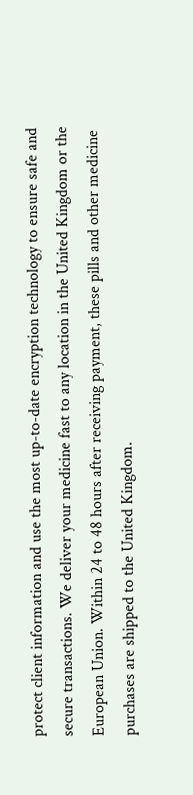protect client information and use the most up-to-date encryption technology to ensure safe and secure transactions. We deliver your medicine fast to any location in the United Kingdom or the European Union. Within 24 to 48 hours after receiving payment, these pills and other medicine purchases are shipped to the United Kingdom.